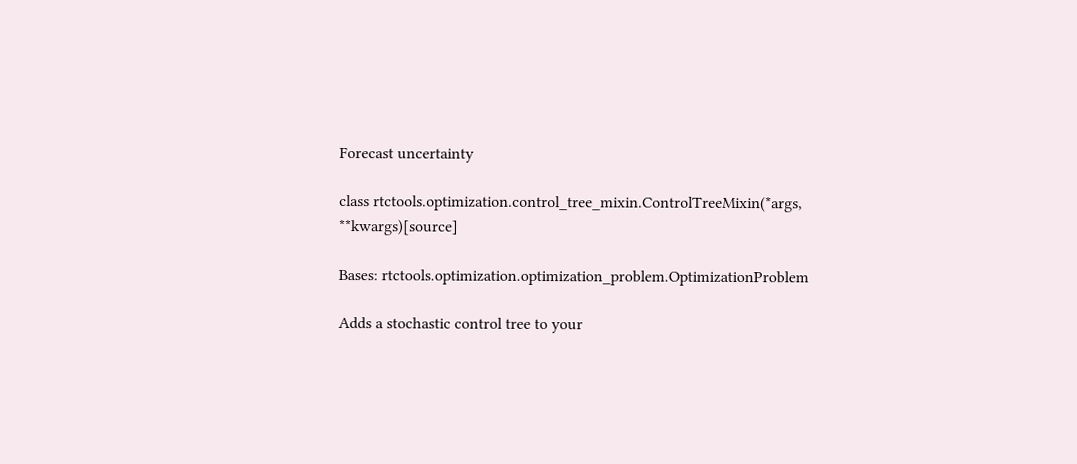Forecast uncertainty

class rtctools.optimization.control_tree_mixin.ControlTreeMixin(*args, **kwargs)[source]

Bases: rtctools.optimization.optimization_problem.OptimizationProblem

Adds a stochastic control tree to your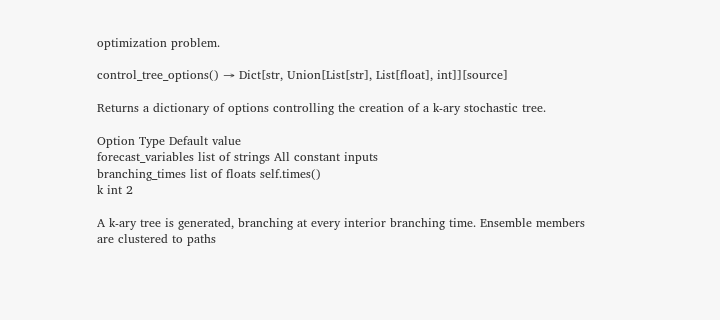optimization problem.

control_tree_options() → Dict[str, Union[List[str], List[float], int]][source]

Returns a dictionary of options controlling the creation of a k-ary stochastic tree.

Option Type Default value
forecast_variables list of strings All constant inputs
branching_times list of floats self.times()
k int 2

A k-ary tree is generated, branching at every interior branching time. Ensemble members are clustered to paths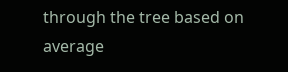through the tree based on average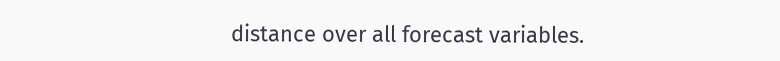distance over all forecast variables.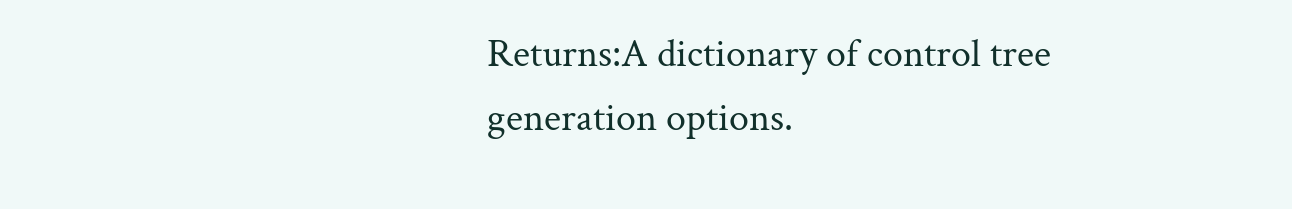Returns:A dictionary of control tree generation options.